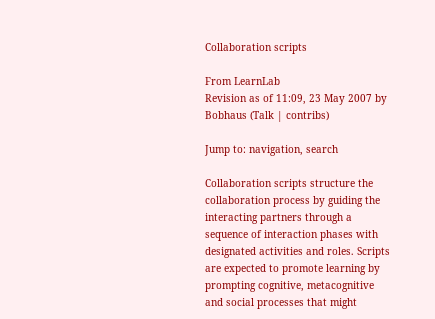Collaboration scripts

From LearnLab
Revision as of 11:09, 23 May 2007 by Bobhaus (Talk | contribs)

Jump to: navigation, search

Collaboration scripts structure the collaboration process by guiding the interacting partners through a sequence of interaction phases with designated activities and roles. Scripts are expected to promote learning by prompting cognitive, metacognitive and social processes that might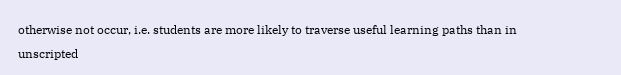otherwise not occur, i.e. students are more likely to traverse useful learning paths than in unscripted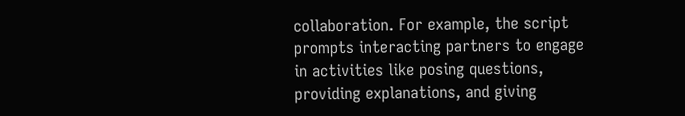collaboration. For example, the script prompts interacting partners to engage in activities like posing questions, providing explanations, and giving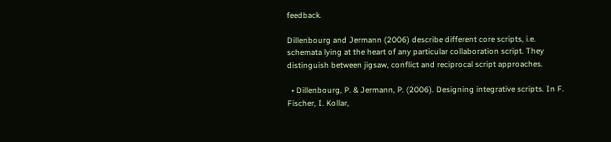feedback.

Dillenbourg and Jermann (2006) describe different core scripts, i.e. schemata lying at the heart of any particular collaboration script. They distinguish between jigsaw, conflict and reciprocal script approaches.

  • Dillenbourg, P. & Jermann, P. (2006). Designing integrative scripts. In F. Fischer, I. Kollar,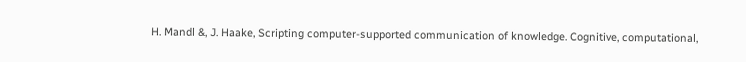H. Mandl &, J. Haake, Scripting computer-supported communication of knowledge. Cognitive, computational,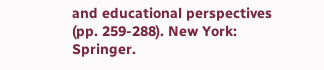and educational perspectives (pp. 259-288). New York: Springer.